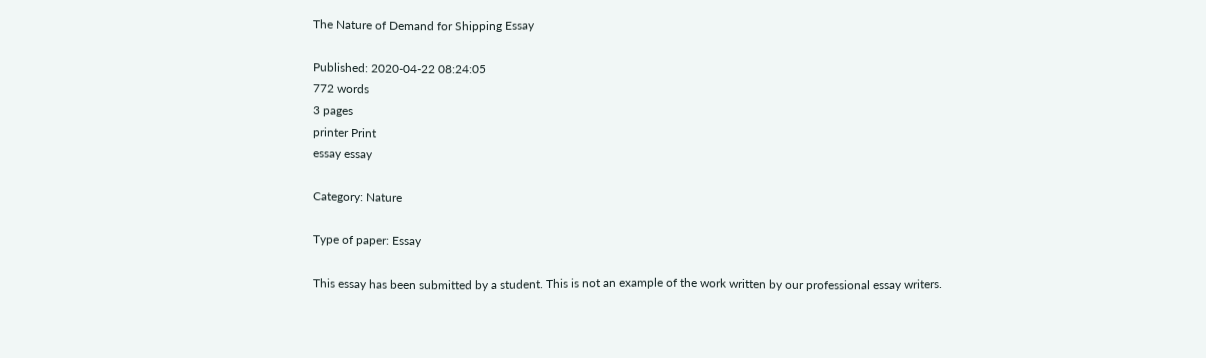The Nature of Demand for Shipping Essay

Published: 2020-04-22 08:24:05
772 words
3 pages
printer Print
essay essay

Category: Nature

Type of paper: Essay

This essay has been submitted by a student. This is not an example of the work written by our professional essay writers.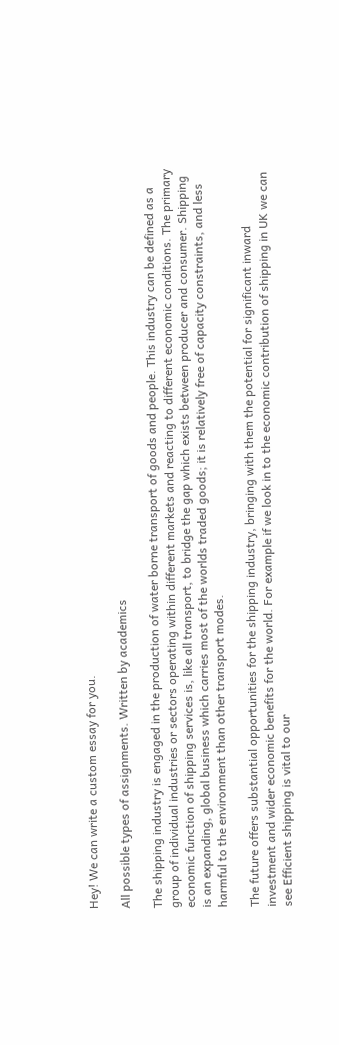Hey! We can write a custom essay for you.

All possible types of assignments. Written by academics

The shipping industry is engaged in the production of water borne transport of goods and people. This industry can be defined as a group of individual industries or sectors operating within different markets and reacting to different economic conditions. The primary economic function of shipping services is, like all transport, to bridge the gap which exists between producer and consumer. Shipping is an expanding, global business which carries most of the worlds traded goods; it is relatively free of capacity constraints, and less harmful to the environment than other transport modes.

The future offers substantial opportunities for the shipping industry, bringing with them the potential for significant inward investment and wider economic benefits for the world. For example if we look in to the economic contribution of shipping in UK we can see Efficient shipping is vital to our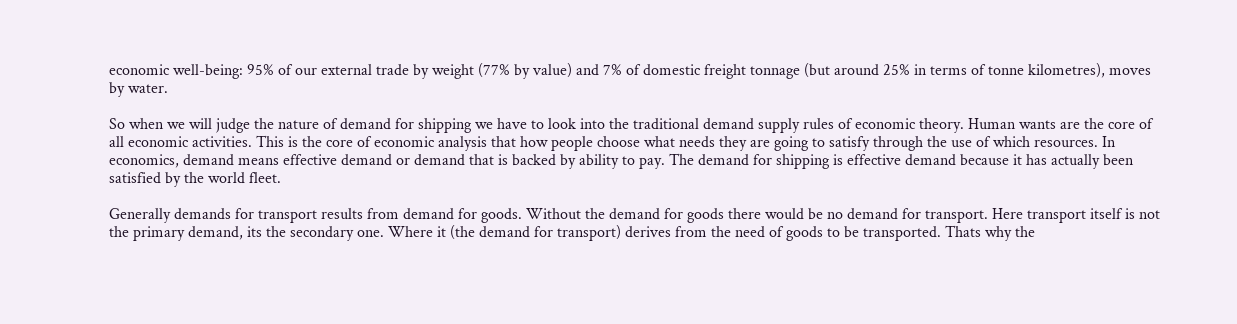economic well-being: 95% of our external trade by weight (77% by value) and 7% of domestic freight tonnage (but around 25% in terms of tonne kilometres), moves by water.

So when we will judge the nature of demand for shipping we have to look into the traditional demand supply rules of economic theory. Human wants are the core of all economic activities. This is the core of economic analysis that how people choose what needs they are going to satisfy through the use of which resources. In economics, demand means effective demand or demand that is backed by ability to pay. The demand for shipping is effective demand because it has actually been satisfied by the world fleet.

Generally demands for transport results from demand for goods. Without the demand for goods there would be no demand for transport. Here transport itself is not the primary demand, its the secondary one. Where it (the demand for transport) derives from the need of goods to be transported. Thats why the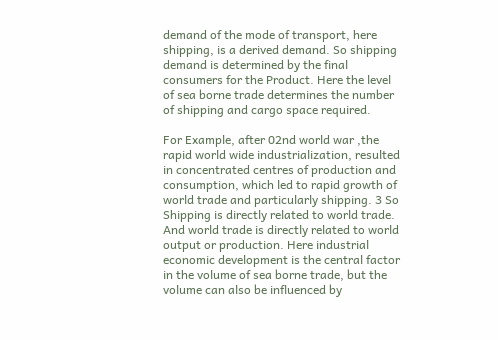demand of the mode of transport, here shipping, is a derived demand. So shipping demand is determined by the final consumers for the Product. Here the level of sea borne trade determines the number of shipping and cargo space required.

For Example, after 02nd world war ,the rapid world wide industrialization, resulted in concentrated centres of production and consumption, which led to rapid growth of world trade and particularly shipping. 3 So Shipping is directly related to world trade. And world trade is directly related to world output or production. Here industrial economic development is the central factor in the volume of sea borne trade, but the volume can also be influenced by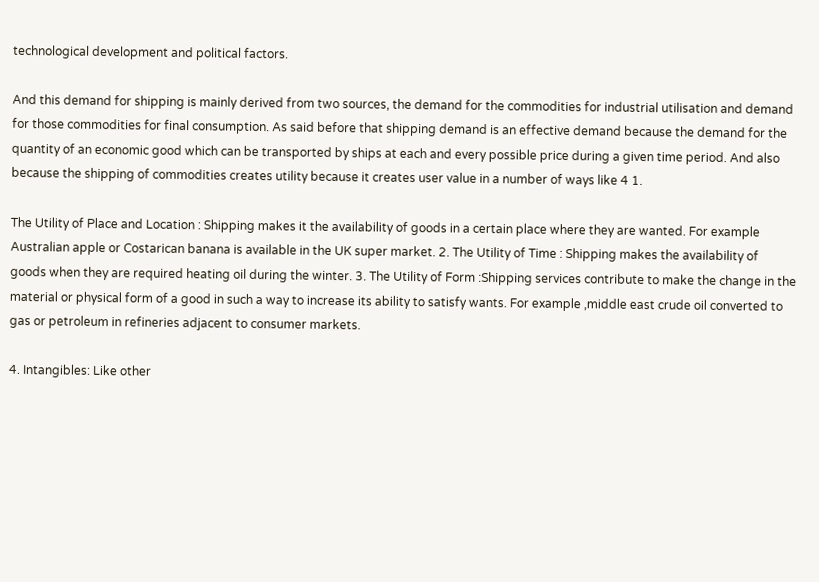technological development and political factors.

And this demand for shipping is mainly derived from two sources, the demand for the commodities for industrial utilisation and demand for those commodities for final consumption. As said before that shipping demand is an effective demand because the demand for the quantity of an economic good which can be transported by ships at each and every possible price during a given time period. And also because the shipping of commodities creates utility because it creates user value in a number of ways like 4 1.

The Utility of Place and Location : Shipping makes it the availability of goods in a certain place where they are wanted. For example Australian apple or Costarican banana is available in the UK super market. 2. The Utility of Time : Shipping makes the availability of goods when they are required heating oil during the winter. 3. The Utility of Form :Shipping services contribute to make the change in the material or physical form of a good in such a way to increase its ability to satisfy wants. For example ,middle east crude oil converted to gas or petroleum in refineries adjacent to consumer markets.

4. Intangibles: Like other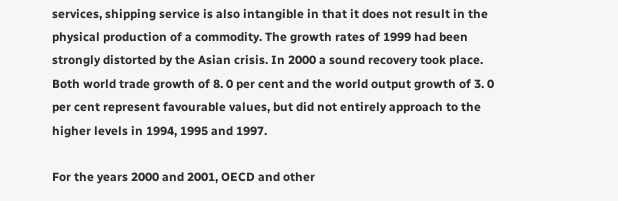services, shipping service is also intangible in that it does not result in the physical production of a commodity. The growth rates of 1999 had been strongly distorted by the Asian crisis. In 2000 a sound recovery took place. Both world trade growth of 8. 0 per cent and the world output growth of 3. 0 per cent represent favourable values, but did not entirely approach to the higher levels in 1994, 1995 and 1997.

For the years 2000 and 2001, OECD and other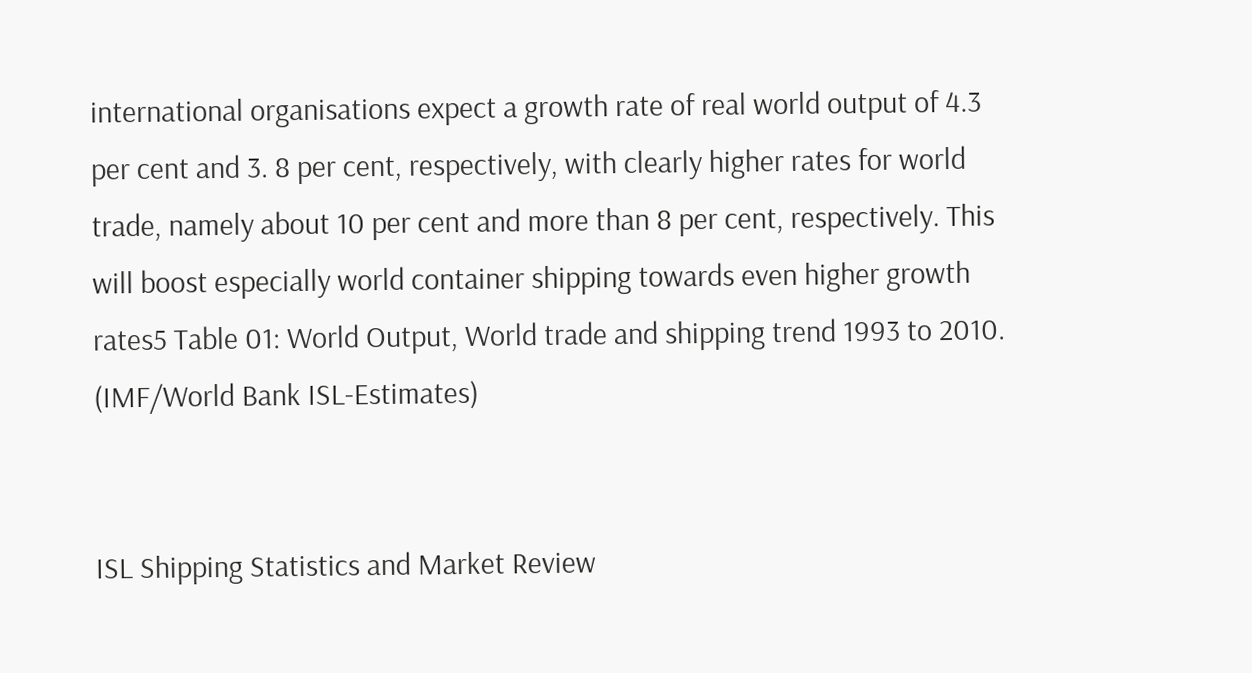international organisations expect a growth rate of real world output of 4.3 per cent and 3. 8 per cent, respectively, with clearly higher rates for world trade, namely about 10 per cent and more than 8 per cent, respectively. This will boost especially world container shipping towards even higher growth rates5 Table 01: World Output, World trade and shipping trend 1993 to 2010. (IMF/World Bank ISL-Estimates)


ISL Shipping Statistics and Market Review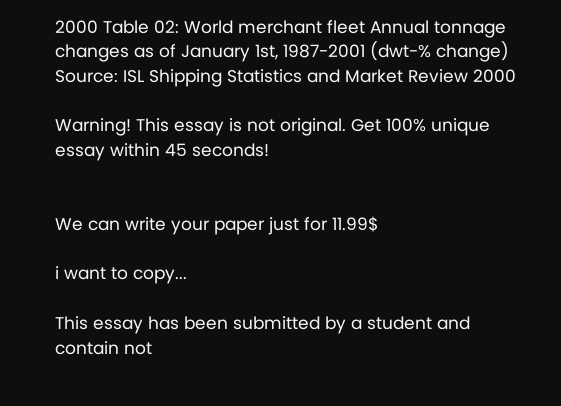2000 Table 02: World merchant fleet Annual tonnage changes as of January 1st, 1987-2001 (dwt-% change) Source: ISL Shipping Statistics and Market Review 2000

Warning! This essay is not original. Get 100% unique essay within 45 seconds!


We can write your paper just for 11.99$

i want to copy...

This essay has been submitted by a student and contain not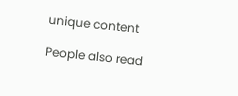unique content

People also read